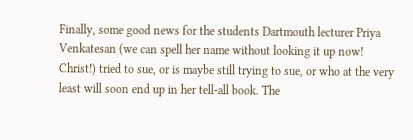Finally, some good news for the students Dartmouth lecturer Priya Venkatesan (we can spell her name without looking it up now! Christ!) tried to sue, or is maybe still trying to sue, or who at the very least will soon end up in her tell-all book. The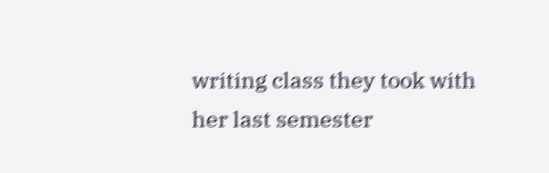writing class they took with her last semester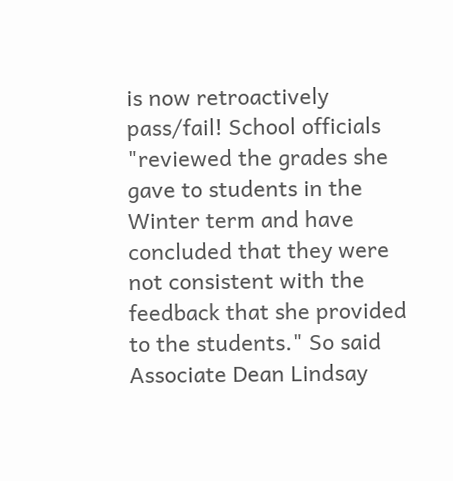is now retroactively pass/fail! School officials "reviewed the grades she gave to students in the Winter term and have concluded that they were not consistent with the feedback that she provided to the students." So said Associate Dean Lindsay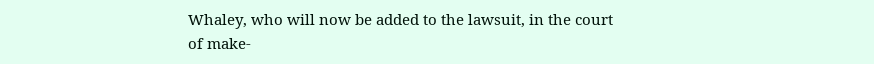Whaley, who will now be added to the lawsuit, in the court of make-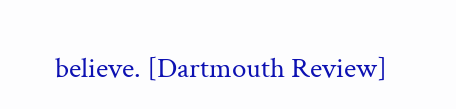believe. [Dartmouth Review]